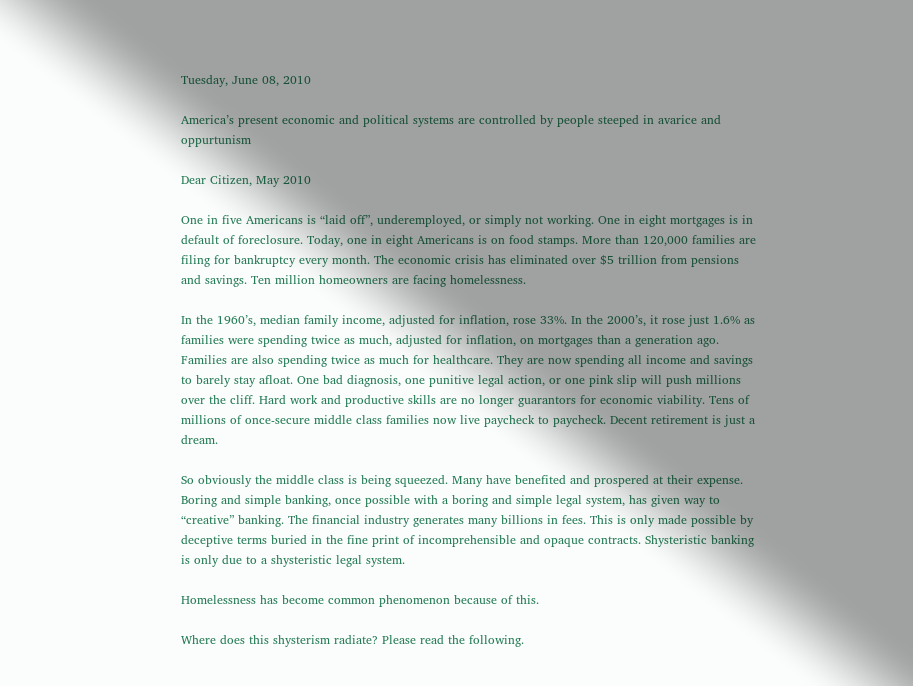Tuesday, June 08, 2010

America’s present economic and political systems are controlled by people steeped in avarice and oppurtunism

Dear Citizen, May 2010

One in five Americans is “laid off”, underemployed, or simply not working. One in eight mortgages is in default of foreclosure. Today, one in eight Americans is on food stamps. More than 120,000 families are filing for bankruptcy every month. The economic crisis has eliminated over $5 trillion from pensions and savings. Ten million homeowners are facing homelessness.

In the 1960’s, median family income, adjusted for inflation, rose 33%. In the 2000’s, it rose just 1.6% as families were spending twice as much, adjusted for inflation, on mortgages than a generation ago. Families are also spending twice as much for healthcare. They are now spending all income and savings to barely stay afloat. One bad diagnosis, one punitive legal action, or one pink slip will push millions over the cliff. Hard work and productive skills are no longer guarantors for economic viability. Tens of millions of once-secure middle class families now live paycheck to paycheck. Decent retirement is just a dream.

So obviously the middle class is being squeezed. Many have benefited and prospered at their expense. Boring and simple banking, once possible with a boring and simple legal system, has given way to “creative” banking. The financial industry generates many billions in fees. This is only made possible by deceptive terms buried in the fine print of incomprehensible and opaque contracts. Shysteristic banking is only due to a shysteristic legal system.

Homelessness has become common phenomenon because of this.

Where does this shysterism radiate? Please read the following.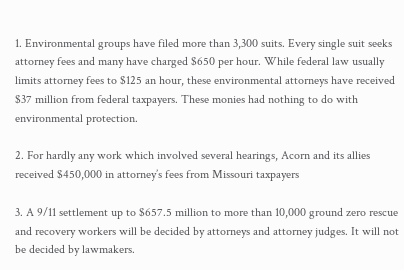1. Environmental groups have filed more than 3,300 suits. Every single suit seeks attorney fees and many have charged $650 per hour. While federal law usually limits attorney fees to $125 an hour, these environmental attorneys have received $37 million from federal taxpayers. These monies had nothing to do with environmental protection.

2. For hardly any work which involved several hearings, Acorn and its allies received $450,000 in attorney’s fees from Missouri taxpayers

3. A 9/11 settlement up to $657.5 million to more than 10,000 ground zero rescue and recovery workers will be decided by attorneys and attorney judges. It will not be decided by lawmakers.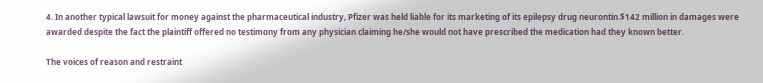4. In another typical lawsuit for money against the pharmaceutical industry, Pfizer was held liable for its marketing of its epilepsy drug neurontin.$142 million in damages were awarded despite the fact the plaintiff offered no testimony from any physician claiming he/she would not have prescribed the medication had they known better.

The voices of reason and restraint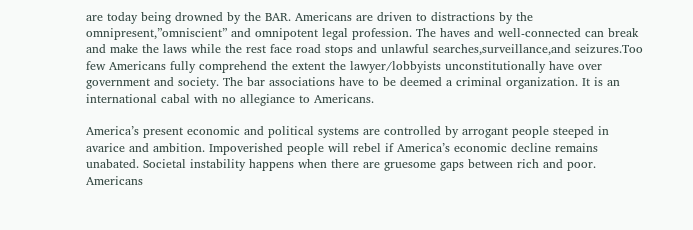are today being drowned by the BAR. Americans are driven to distractions by the omnipresent,”omniscient” and omnipotent legal profession. The haves and well-connected can break and make the laws while the rest face road stops and unlawful searches,surveillance,and seizures.Too few Americans fully comprehend the extent the lawyer/lobbyists unconstitutionally have over government and society. The bar associations have to be deemed a criminal organization. It is an international cabal with no allegiance to Americans.

America’s present economic and political systems are controlled by arrogant people steeped in avarice and ambition. Impoverished people will rebel if America’s economic decline remains unabated. Societal instability happens when there are gruesome gaps between rich and poor. Americans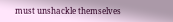must unshackle themselves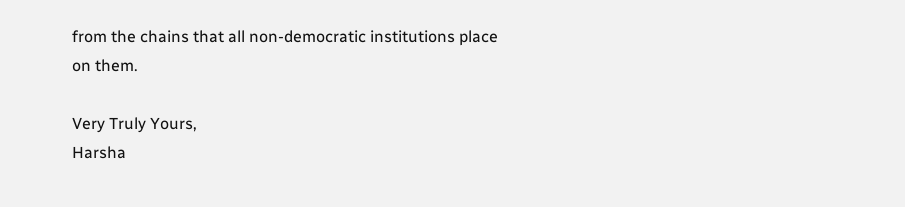from the chains that all non-democratic institutions place on them.

Very Truly Yours,
Harsha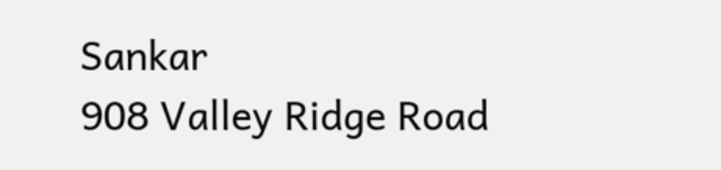Sankar
908 Valley Ridge Road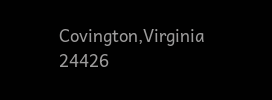Covington,Virginia 24426